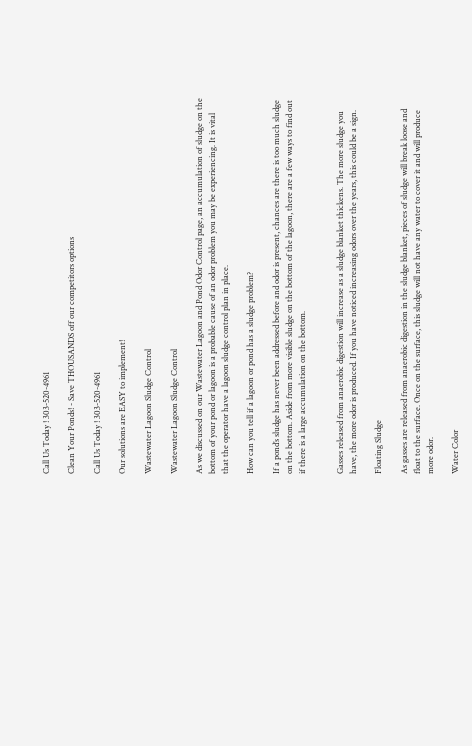Call Us Today ! 303-520-4961

Clean Your Ponds! - Save THOUSANDS off our competitors options

Call Us Today ! 303-520-4961

Our solutions are EASY to implement!

Wastewater Lagoon Sludge Control

Wastewater Lagoon Sludge Control

As we discussed on our Wastewater Lagoon and Pond Odor Control page, an accumulation of sludge on the bottom of your pond or lagoon is a probable cause of an odor problem you may be experiencing. It is vital that the operator have a lagoon sludge control plan in place.

How can you tell if a lagoon or pond has a sludge problem?

If a pond’s sludge has never been addressed before and odor is present, chances are there is too much sludge on the bottom. Aside from more visible sludge on the bottom of the lagoon, there are a few ways to find out if there is a large accumulation on the bottom.


Gasses released from anaerobic digestion will increase as a sludge blanket thickens. The more sludge you have, the more odor is produced. If you have noticed increasing odors over the years, this could be a sign.

Floating Sludge

As gasses are released from anaerobic digestion in the sludge blanket, pieces of sludge will break loose and float to the surface. Once on the surface, this sludge will not have any water to cover it and will produce more odor.

Water Color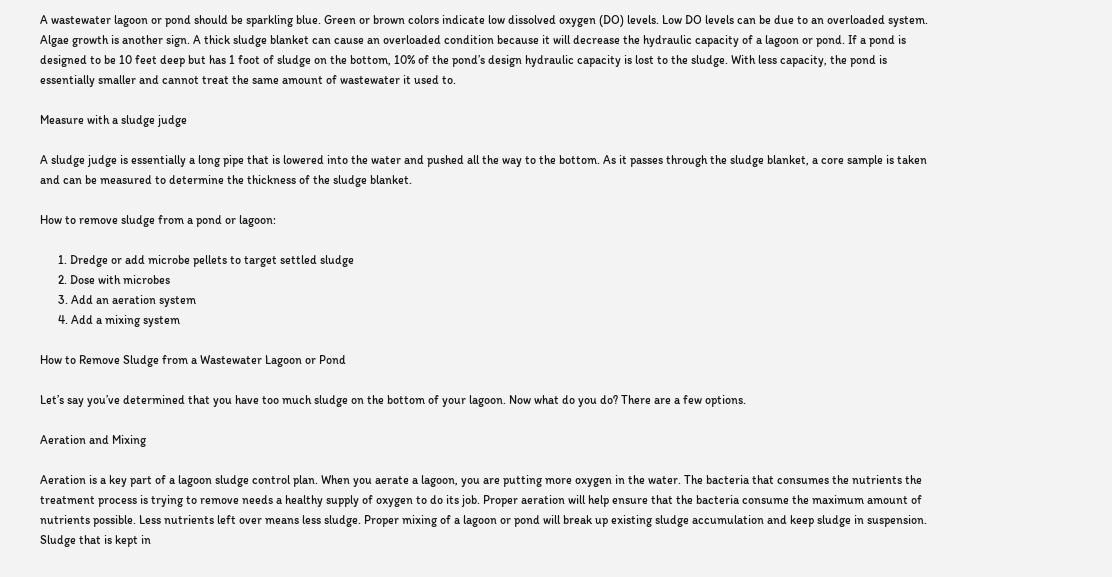A wastewater lagoon or pond should be sparkling blue. Green or brown colors indicate low dissolved oxygen (DO) levels. Low DO levels can be due to an overloaded system. Algae growth is another sign. A thick sludge blanket can cause an overloaded condition because it will decrease the hydraulic capacity of a lagoon or pond. If a pond is designed to be 10 feet deep but has 1 foot of sludge on the bottom, 10% of the pond’s design hydraulic capacity is lost to the sludge. With less capacity, the pond is essentially smaller and cannot treat the same amount of wastewater it used to.

Measure with a sludge judge

A sludge judge is essentially a long pipe that is lowered into the water and pushed all the way to the bottom. As it passes through the sludge blanket, a core sample is taken and can be measured to determine the thickness of the sludge blanket.

How to remove sludge from a pond or lagoon:

      1. Dredge or add microbe pellets to target settled sludge
      2. Dose with microbes
      3. Add an aeration system
      4. Add a mixing system

How to Remove Sludge from a Wastewater Lagoon or Pond

Let’s say you’ve determined that you have too much sludge on the bottom of your lagoon. Now what do you do? There are a few options.

Aeration and Mixing

Aeration is a key part of a lagoon sludge control plan. When you aerate a lagoon, you are putting more oxygen in the water. The bacteria that consumes the nutrients the treatment process is trying to remove needs a healthy supply of oxygen to do its job. Proper aeration will help ensure that the bacteria consume the maximum amount of nutrients possible. Less nutrients left over means less sludge. Proper mixing of a lagoon or pond will break up existing sludge accumulation and keep sludge in suspension. Sludge that is kept in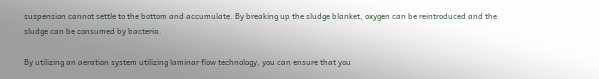suspension cannot settle to the bottom and accumulate. By breaking up the sludge blanket, oxygen can be reintroduced and the sludge can be consumed by bacteria.

By utilizing an aeration system utilizing laminar flow technology, you can ensure that you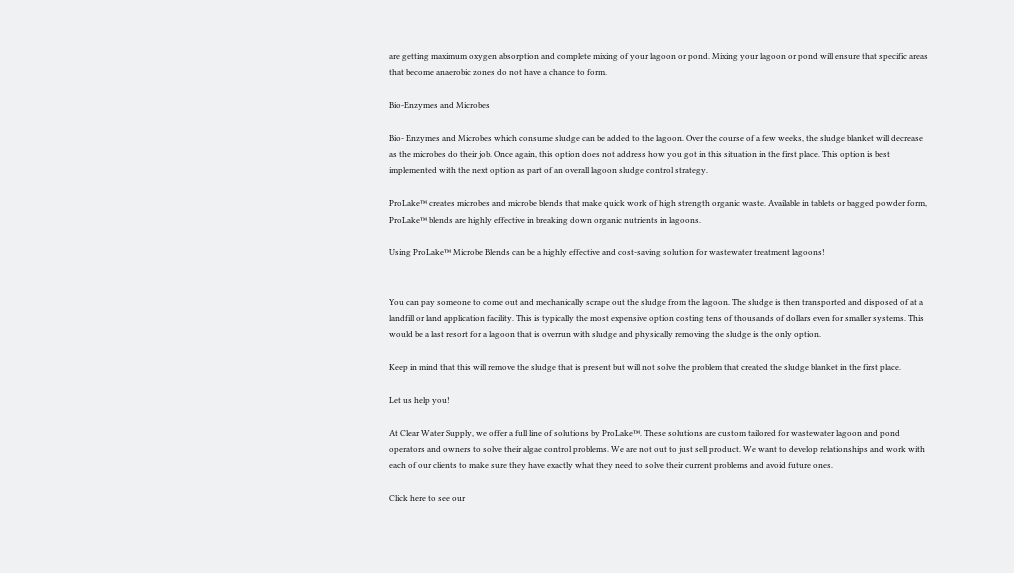are getting maximum oxygen absorption and complete mixing of your lagoon or pond. Mixing your lagoon or pond will ensure that specific areas that become anaerobic zones do not have a chance to form.

Bio-Enzymes and Microbes

Bio- Enzymes and Microbes which consume sludge can be added to the lagoon. Over the course of a few weeks, the sludge blanket will decrease as the microbes do their job. Once again, this option does not address how you got in this situation in the first place. This option is best implemented with the next option as part of an overall lagoon sludge control strategy.

ProLake™ creates microbes and microbe blends that make quick work of high strength organic waste. Available in tablets or bagged powder form, ProLake™ blends are highly effective in breaking down organic nutrients in lagoons.

Using ProLake™ Microbe Blends can be a highly effective and cost-saving solution for wastewater treatment lagoons!


You can pay someone to come out and mechanically scrape out the sludge from the lagoon. The sludge is then transported and disposed of at a landfill or land application facility. This is typically the most expensive option costing tens of thousands of dollars even for smaller systems. This would be a last resort for a lagoon that is overrun with sludge and physically removing the sludge is the only option.

Keep in mind that this will remove the sludge that is present but will not solve the problem that created the sludge blanket in the first place.

Let us help you!

At Clear Water Supply, we offer a full line of solutions by ProLake™. These solutions are custom tailored for wastewater lagoon and pond operators and owners to solve their algae control problems. We are not out to just sell product. We want to develop relationships and work with each of our clients to make sure they have exactly what they need to solve their current problems and avoid future ones.

Click here to see our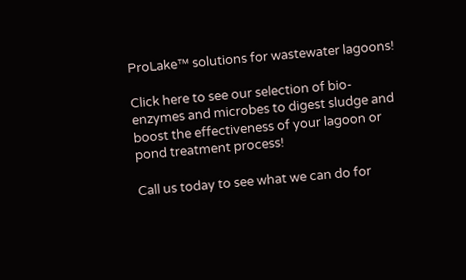ProLake™ solutions for wastewater lagoons!

Click here to see our selection of bio-enzymes and microbes to digest sludge and boost the effectiveness of your lagoon or pond treatment process!

Call us today to see what we can do for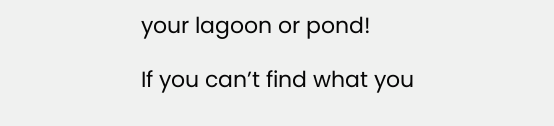your lagoon or pond!

If you can’t find what you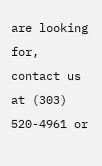are looking for, contact us at (303) 520-4961 or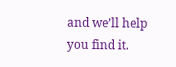and we’ll help you find it.